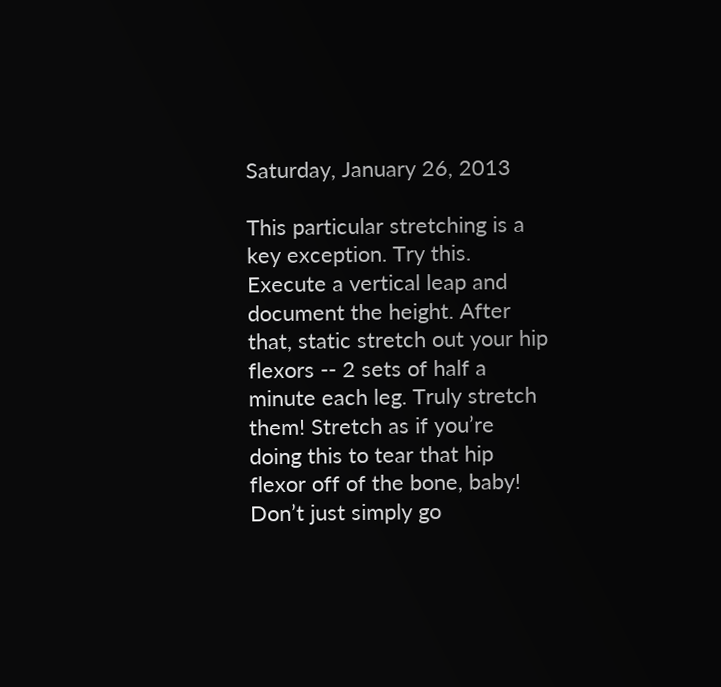Saturday, January 26, 2013

This particular stretching is a key exception. Try this. Execute a vertical leap and document the height. After that, static stretch out your hip flexors -- 2 sets of half a minute each leg. Truly stretch them! Stretch as if you’re doing this to tear that hip flexor off of the bone, baby! Don’t just simply go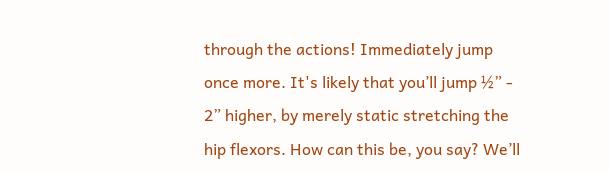through the actions! Immediately jump once more. It's likely that you’ll jump ½” - 2” higher, by merely static stretching the hip flexors. How can this be, you say? We’ll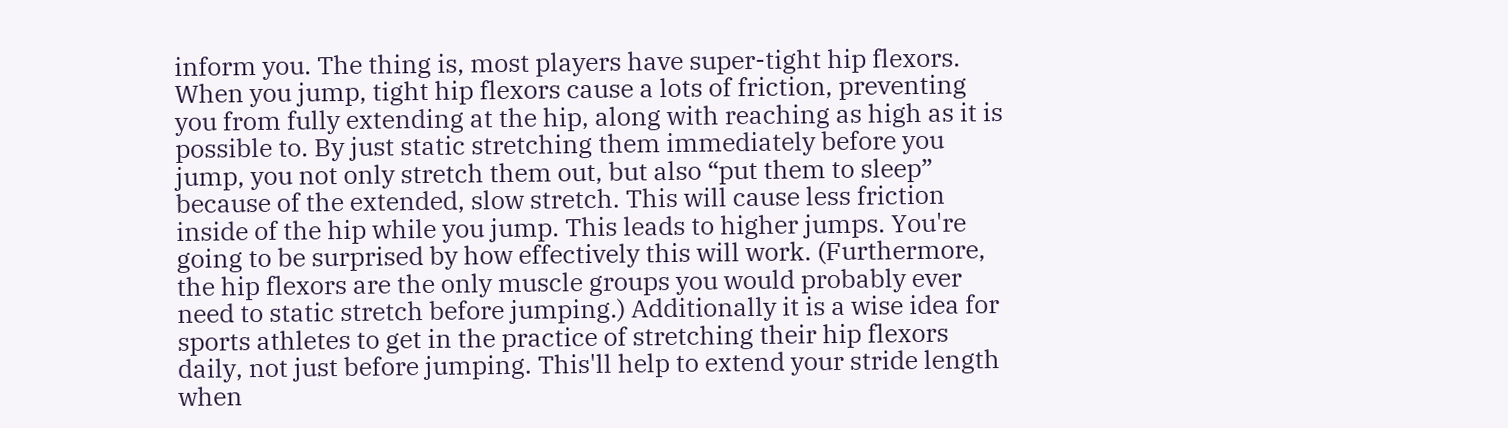inform you. The thing is, most players have super-tight hip flexors. When you jump, tight hip flexors cause a lots of friction, preventing you from fully extending at the hip, along with reaching as high as it is possible to. By just static stretching them immediately before you jump, you not only stretch them out, but also “put them to sleep” because of the extended, slow stretch. This will cause less friction inside of the hip while you jump. This leads to higher jumps. You're going to be surprised by how effectively this will work. (Furthermore, the hip flexors are the only muscle groups you would probably ever need to static stretch before jumping.) Additionally it is a wise idea for sports athletes to get in the practice of stretching their hip flexors daily, not just before jumping. This'll help to extend your stride length when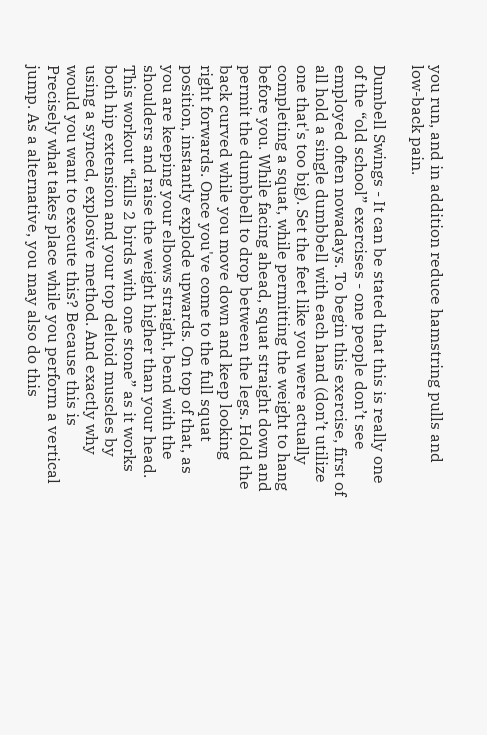you run, and in addition reduce hamstring pulls and low-back pain.

Dumbell Swings - It can be stated that this is really one of the “old school” exercises - one people don’t see employed often nowadays. To begin this exercise, first of all hold a single dumbbell with each hand (don’t utilize one that's too big). Set the feet like you were actually completing a squat, while permitting the weight to hang before you. While facing ahead, squat straight down and permit the dumbbell to drop between the legs. Hold the back curved while you move down and keep looking right forwards. Once you've come to the full squat position, instantly explode upwards. On top of that, as you are keeping your elbows straight, bend with the shoulders and raise the weight higher than your head. This workout “kills 2 birds with one stone” as it works both hip extension and your top deltoid muscles by using a synced, explosive method. And exactly why would you want to execute this? Because this is Precisely what takes place while you perform a vertical jump. As a alternative, you may also do this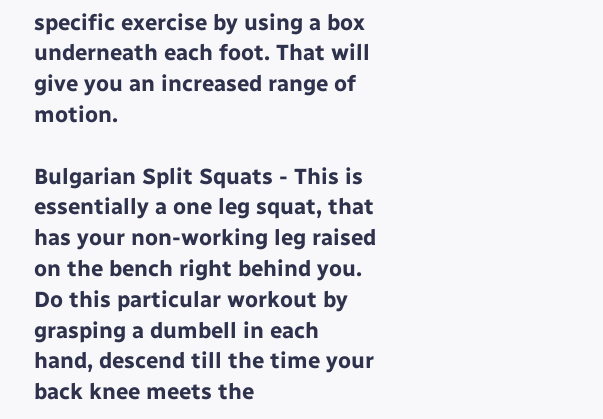specific exercise by using a box underneath each foot. That will give you an increased range of motion.

Bulgarian Split Squats - This is essentially a one leg squat, that has your non-working leg raised on the bench right behind you. Do this particular workout by grasping a dumbell in each hand, descend till the time your back knee meets the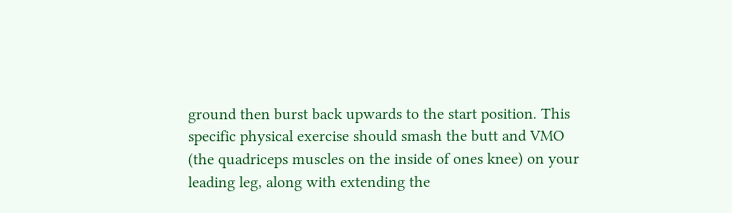ground then burst back upwards to the start position. This specific physical exercise should smash the butt and VMO (the quadriceps muscles on the inside of ones knee) on your leading leg, along with extending the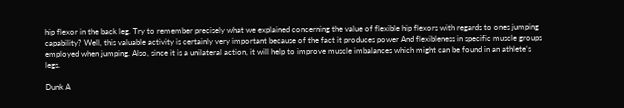hip flexor in the back leg. Try to remember precisely what we explained concerning the value of flexible hip flexors with regards to ones jumping capability? Well, this valuable activity is certainly very important because of the fact it produces power And flexibleness in specific muscle groups employed when jumping. Also, since it is a unilateral action, it will help to improve muscle imbalances which might can be found in an athlete’s legs.

Dunk A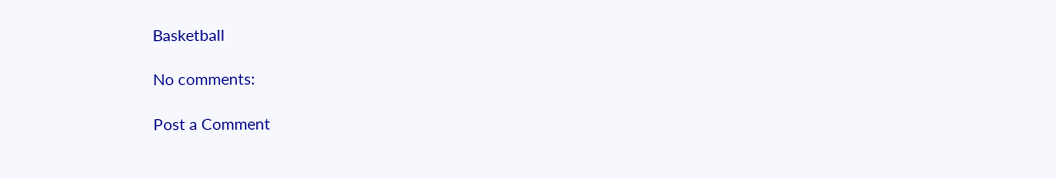Basketball

No comments:

Post a Comment